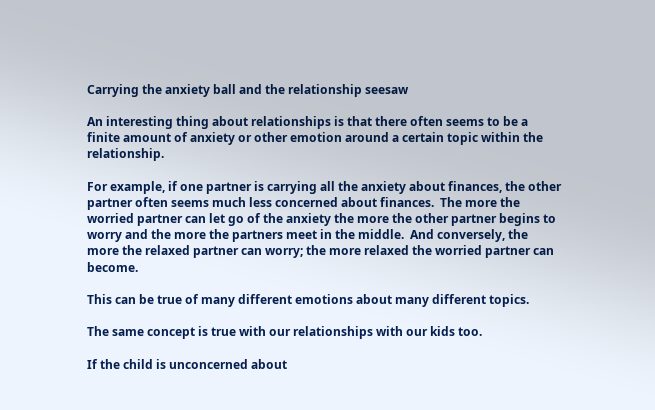Carrying the anxiety ball and the relationship seesaw

An interesting thing about relationships is that there often seems to be a finite amount of anxiety or other emotion around a certain topic within the relationship.

For example, if one partner is carrying all the anxiety about finances, the other partner often seems much less concerned about finances.  The more the worried partner can let go of the anxiety the more the other partner begins to worry and the more the partners meet in the middle.  And conversely, the more the relaxed partner can worry; the more relaxed the worried partner can become.

This can be true of many different emotions about many different topics.

The same concept is true with our relationships with our kids too.

If the child is unconcerned about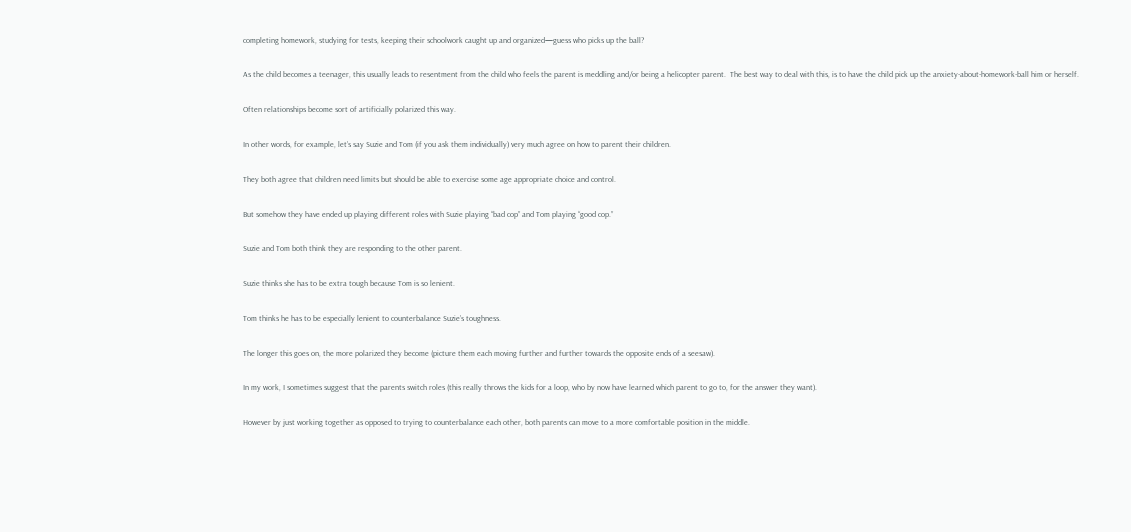completing homework, studying for tests, keeping their schoolwork caught up and organized—guess who picks up the ball?

As the child becomes a teenager, this usually leads to resentment from the child who feels the parent is meddling and/or being a helicopter parent.  The best way to deal with this, is to have the child pick up the anxiety-about-homework-ball him or herself.

Often relationships become sort of artificially polarized this way.

In other words, for example, let’s say Suzie and Tom (if you ask them individually) very much agree on how to parent their children.

They both agree that children need limits but should be able to exercise some age appropriate choice and control.

But somehow they have ended up playing different roles with Suzie playing “bad cop” and Tom playing “good cop.”

Suzie and Tom both think they are responding to the other parent.

Suzie thinks she has to be extra tough because Tom is so lenient.

Tom thinks he has to be especially lenient to counterbalance Suzie’s toughness.

The longer this goes on, the more polarized they become (picture them each moving further and further towards the opposite ends of a seesaw).

In my work, I sometimes suggest that the parents switch roles (this really throws the kids for a loop, who by now have learned which parent to go to, for the answer they want).

However by just working together as opposed to trying to counterbalance each other, both parents can move to a more comfortable position in the middle.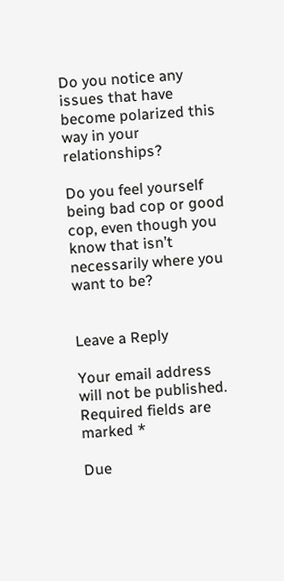Do you notice any issues that have become polarized this way in your relationships?

Do you feel yourself being bad cop or good cop, even though you know that isn’t necessarily where you want to be?


Leave a Reply

Your email address will not be published. Required fields are marked *

Due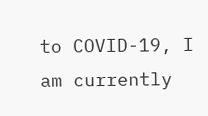to COVID-19, I am currently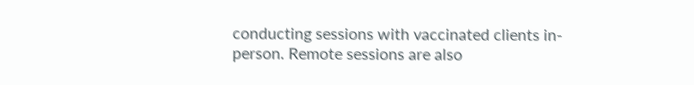conducting sessions with vaccinated clients in-person. Remote sessions are also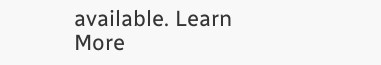available. Learn More